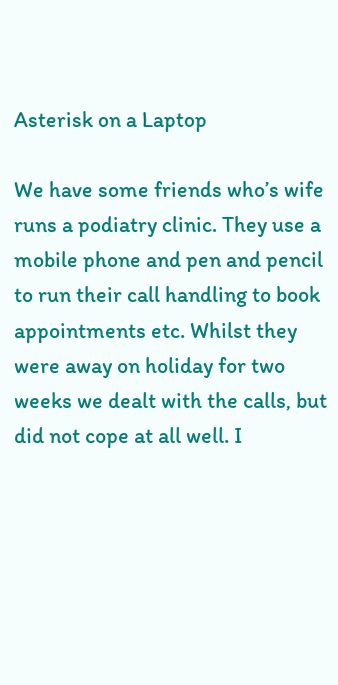Asterisk on a Laptop

We have some friends who’s wife runs a podiatry clinic. They use a mobile phone and pen and pencil to run their call handling to book appointments etc. Whilst they were away on holiday for two weeks we dealt with the calls, but did not cope at all well. I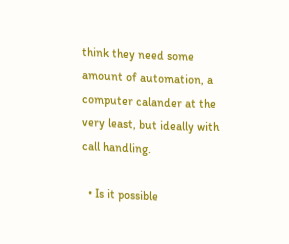think they need some amount of automation, a computer calander at the very least, but ideally with call handling.

  • Is it possible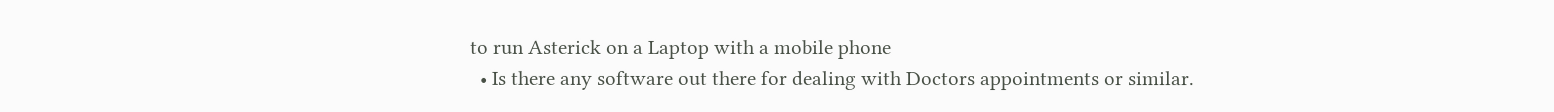to run Asterick on a Laptop with a mobile phone
  • Is there any software out there for dealing with Doctors appointments or similar.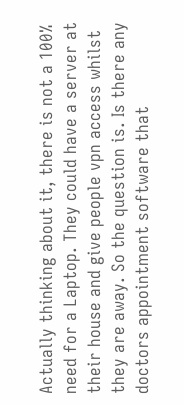Actually thinking about it, there is not a 100% need for a Laptop. They could have a server at their house and give people vpn access whilst they are away. So the question is. Is there any doctors appointment software that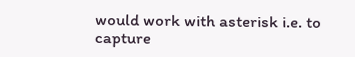would work with asterisk i.e. to capture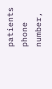patients phone number,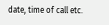date, time of call etc.